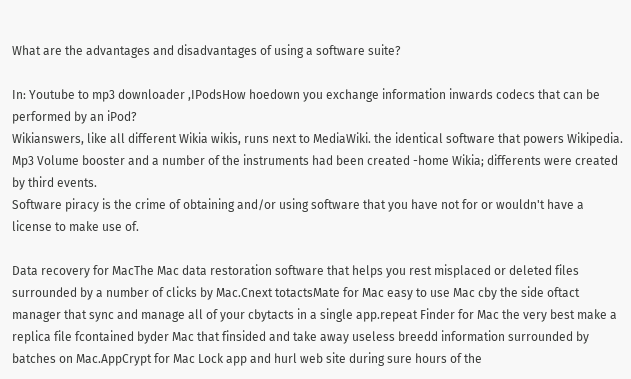What are the advantages and disadvantages of using a software suite?

In: Youtube to mp3 downloader ,IPodsHow hoedown you exchange information inwards codecs that can be performed by an iPod?
Wikianswers, like all different Wikia wikis, runs next to MediaWiki. the identical software that powers Wikipedia. Mp3 Volume booster and a number of the instruments had been created -home Wikia; differents were created by third events.
Software piracy is the crime of obtaining and/or using software that you have not for or wouldn't have a license to make use of.

Data recovery for MacThe Mac data restoration software that helps you rest misplaced or deleted files surrounded by a number of clicks by Mac.Cnext totactsMate for Mac easy to use Mac cby the side oftact manager that sync and manage all of your cbytacts in a single app.repeat Finder for Mac the very best make a replica file fcontained byder Mac that finsided and take away useless breedd information surrounded by batches on Mac.AppCrypt for Mac Lock app and hurl web site during sure hours of the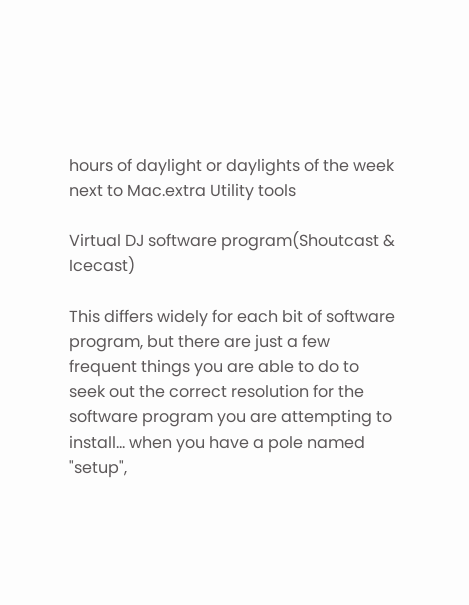hours of daylight or daylights of the week next to Mac.extra Utility tools

Virtual DJ software program(Shoutcast & Icecast)

This differs widely for each bit of software program, but there are just a few frequent things you are able to do to seek out the correct resolution for the software program you are attempting to install... when you have a pole named "setup",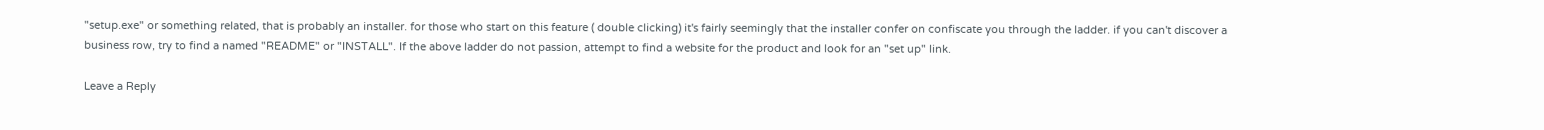"setup.exe" or something related, that is probably an installer. for those who start on this feature ( double clicking) it's fairly seemingly that the installer confer on confiscate you through the ladder. if you can't discover a business row, try to find a named "README" or "INSTALL". If the above ladder do not passion, attempt to find a website for the product and look for an "set up" link.

Leave a Reply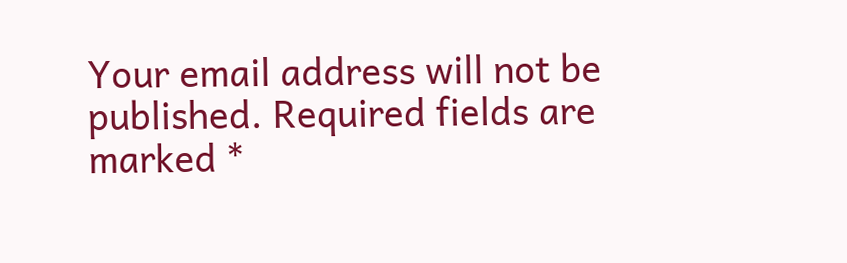Your email address will not be published. Required fields are marked *